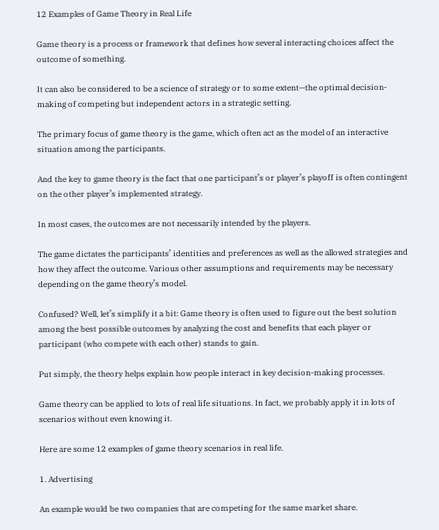12 Examples of Game Theory in Real Life

Game theory is a process or framework that defines how several interacting choices affect the outcome of something.

It can also be considered to be a science of strategy or to some extent—the optimal decision-making of competing but independent actors in a strategic setting.

The primary focus of game theory is the game, which often act as the model of an interactive situation among the participants.

And the key to game theory is the fact that one participant’s or player’s playoff is often contingent on the other player’s implemented strategy.

In most cases, the outcomes are not necessarily intended by the players.

The game dictates the participants’ identities and preferences as well as the allowed strategies and how they affect the outcome. Various other assumptions and requirements may be necessary depending on the game theory’s model.

Confused? Well, let’s simplify it a bit: Game theory is often used to figure out the best solution among the best possible outcomes by analyzing the cost and benefits that each player or participant (who compete with each other) stands to gain.

Put simply, the theory helps explain how people interact in key decision-making processes.

Game theory can be applied to lots of real life situations. In fact, we probably apply it in lots of scenarios without even knowing it.

Here are some 12 examples of game theory scenarios in real life.

1. Advertising

An example would be two companies that are competing for the same market share.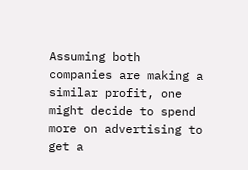Assuming both companies are making a similar profit, one might decide to spend more on advertising to get a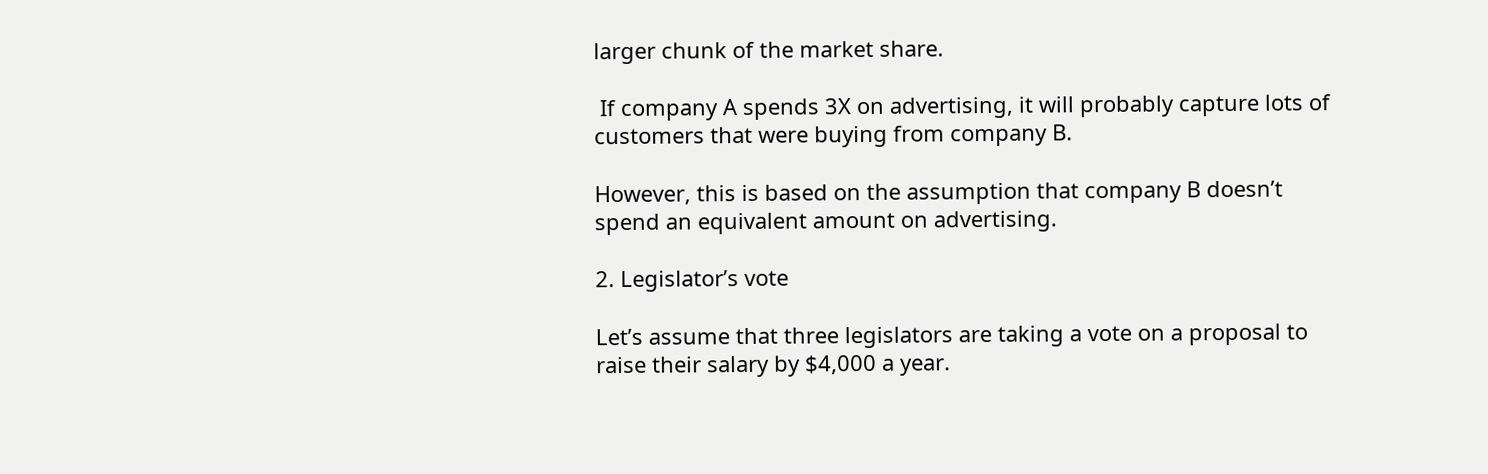larger chunk of the market share.

 If company A spends 3X on advertising, it will probably capture lots of customers that were buying from company B.

However, this is based on the assumption that company B doesn’t spend an equivalent amount on advertising.

2. Legislator’s vote

Let’s assume that three legislators are taking a vote on a proposal to raise their salary by $4,000 a year.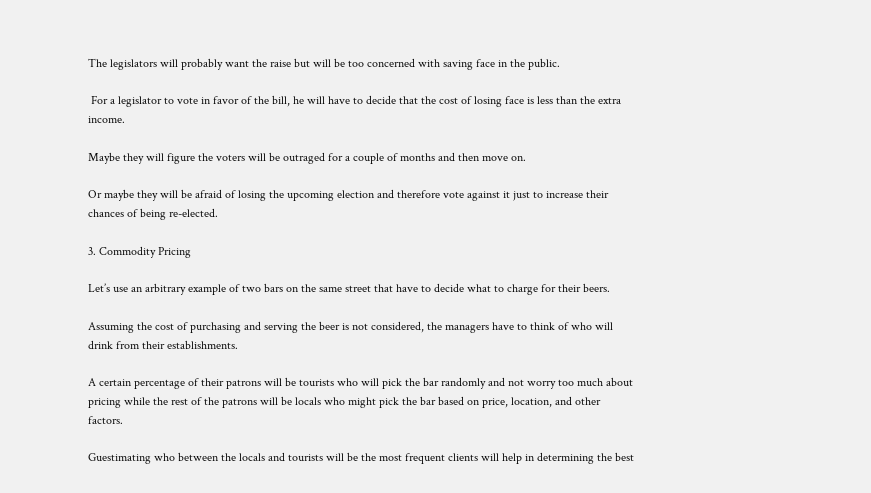The legislators will probably want the raise but will be too concerned with saving face in the public.

 For a legislator to vote in favor of the bill, he will have to decide that the cost of losing face is less than the extra income.

Maybe they will figure the voters will be outraged for a couple of months and then move on.

Or maybe they will be afraid of losing the upcoming election and therefore vote against it just to increase their chances of being re-elected.

3. Commodity Pricing

Let’s use an arbitrary example of two bars on the same street that have to decide what to charge for their beers.

Assuming the cost of purchasing and serving the beer is not considered, the managers have to think of who will drink from their establishments.

A certain percentage of their patrons will be tourists who will pick the bar randomly and not worry too much about pricing while the rest of the patrons will be locals who might pick the bar based on price, location, and other factors.

Guestimating who between the locals and tourists will be the most frequent clients will help in determining the best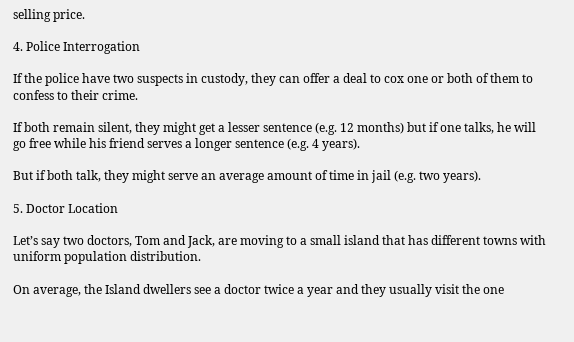selling price.

4. Police Interrogation

If the police have two suspects in custody, they can offer a deal to cox one or both of them to confess to their crime.

If both remain silent, they might get a lesser sentence (e.g. 12 months) but if one talks, he will go free while his friend serves a longer sentence (e.g. 4 years).

But if both talk, they might serve an average amount of time in jail (e.g. two years).

5. Doctor Location

Let’s say two doctors, Tom and Jack, are moving to a small island that has different towns with uniform population distribution.

On average, the Island dwellers see a doctor twice a year and they usually visit the one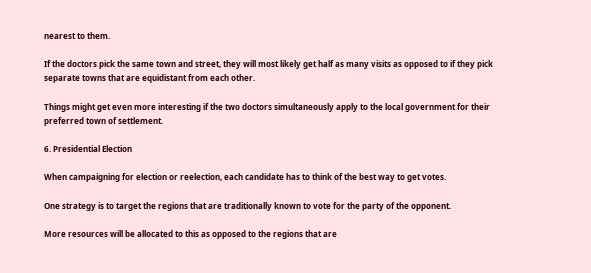nearest to them.

If the doctors pick the same town and street, they will most likely get half as many visits as opposed to if they pick separate towns that are equidistant from each other.

Things might get even more interesting if the two doctors simultaneously apply to the local government for their preferred town of settlement.

6. Presidential Election

When campaigning for election or reelection, each candidate has to think of the best way to get votes.

One strategy is to target the regions that are traditionally known to vote for the party of the opponent.

More resources will be allocated to this as opposed to the regions that are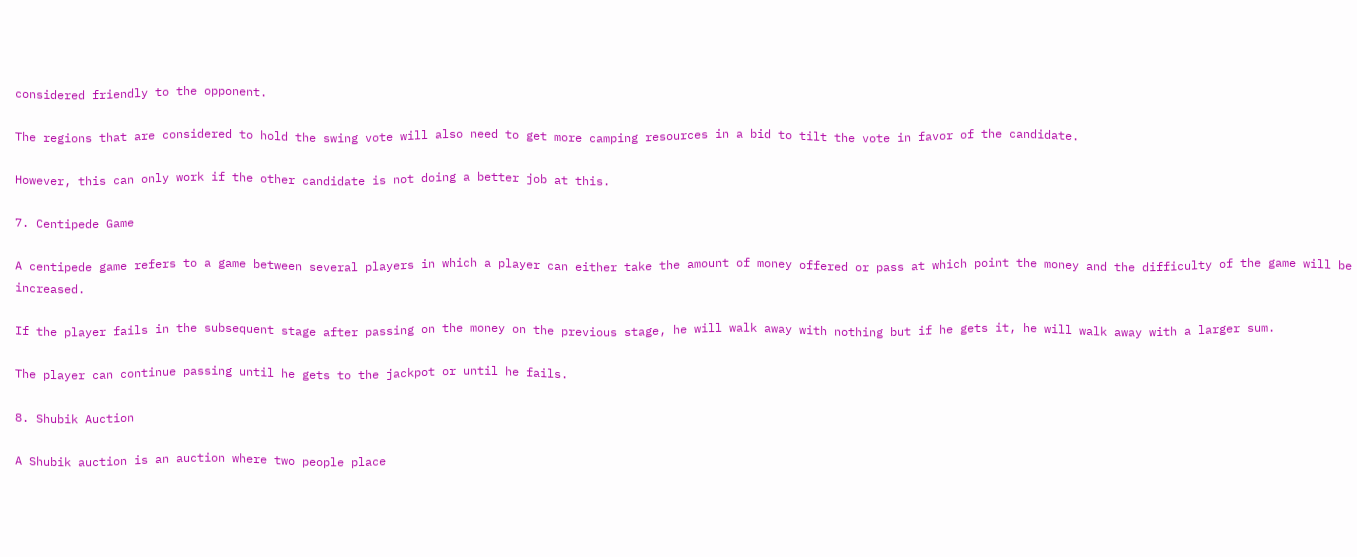considered friendly to the opponent.

The regions that are considered to hold the swing vote will also need to get more camping resources in a bid to tilt the vote in favor of the candidate.

However, this can only work if the other candidate is not doing a better job at this.

7. Centipede Game

A centipede game refers to a game between several players in which a player can either take the amount of money offered or pass at which point the money and the difficulty of the game will be increased.

If the player fails in the subsequent stage after passing on the money on the previous stage, he will walk away with nothing but if he gets it, he will walk away with a larger sum.

The player can continue passing until he gets to the jackpot or until he fails.

8. Shubik Auction

A Shubik auction is an auction where two people place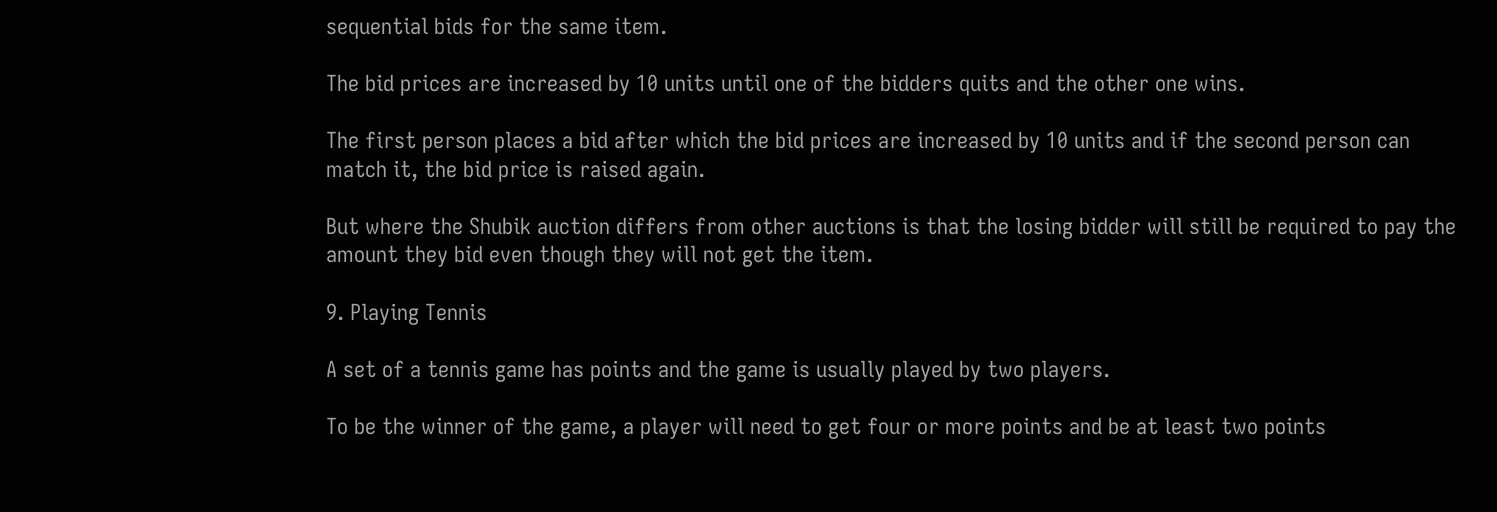sequential bids for the same item.

The bid prices are increased by 10 units until one of the bidders quits and the other one wins.

The first person places a bid after which the bid prices are increased by 10 units and if the second person can match it, the bid price is raised again.

But where the Shubik auction differs from other auctions is that the losing bidder will still be required to pay the amount they bid even though they will not get the item.

9. Playing Tennis

A set of a tennis game has points and the game is usually played by two players.

To be the winner of the game, a player will need to get four or more points and be at least two points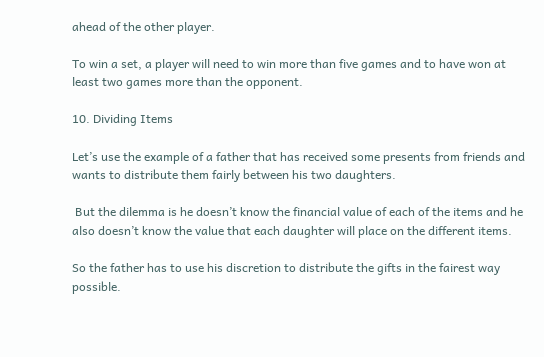ahead of the other player.

To win a set, a player will need to win more than five games and to have won at least two games more than the opponent.

10. Dividing Items

Let’s use the example of a father that has received some presents from friends and wants to distribute them fairly between his two daughters.

 But the dilemma is he doesn’t know the financial value of each of the items and he also doesn’t know the value that each daughter will place on the different items.

So the father has to use his discretion to distribute the gifts in the fairest way possible.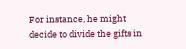For instance, he might decide to divide the gifts in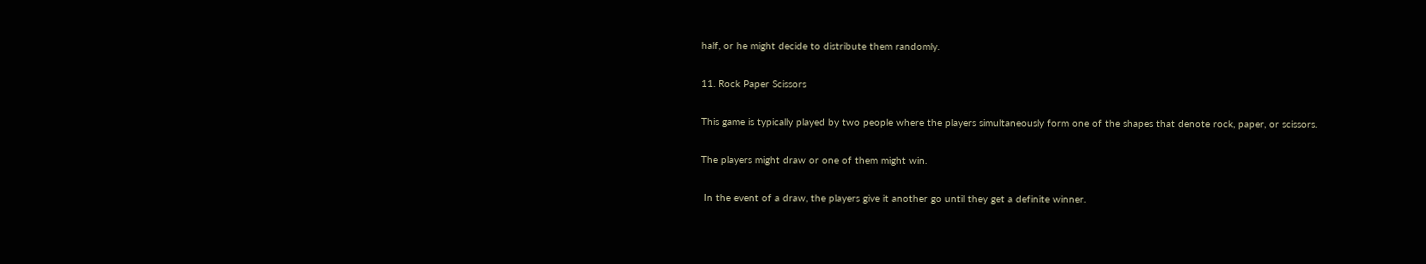half, or he might decide to distribute them randomly.

11. Rock Paper Scissors

This game is typically played by two people where the players simultaneously form one of the shapes that denote rock, paper, or scissors.

The players might draw or one of them might win.

 In the event of a draw, the players give it another go until they get a definite winner.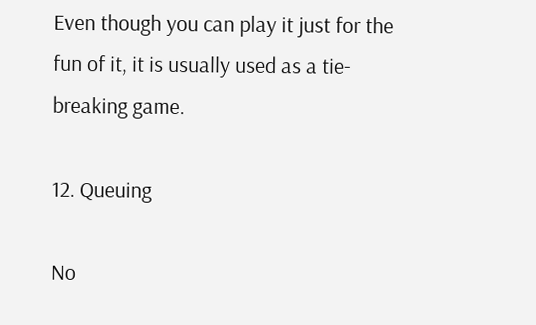Even though you can play it just for the fun of it, it is usually used as a tie-breaking game.

12. Queuing

No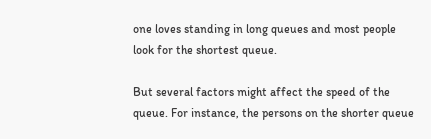one loves standing in long queues and most people look for the shortest queue.

But several factors might affect the speed of the queue. For instance, the persons on the shorter queue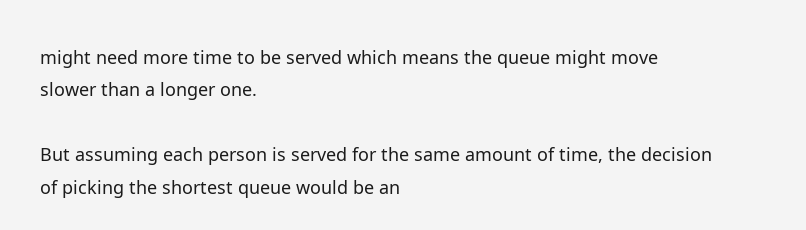might need more time to be served which means the queue might move slower than a longer one.

But assuming each person is served for the same amount of time, the decision of picking the shortest queue would be an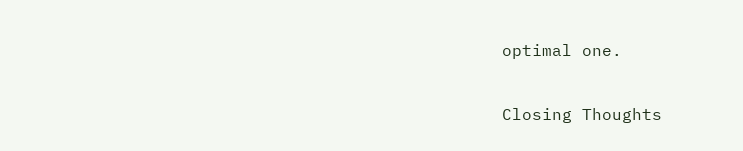optimal one.

Closing Thoughts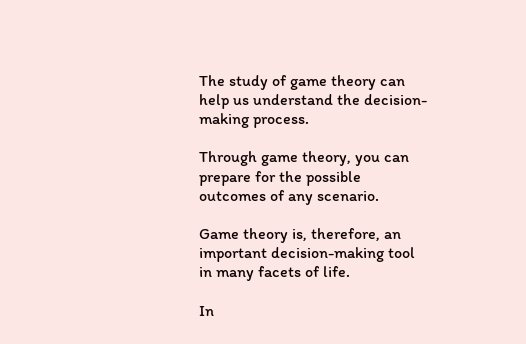The study of game theory can help us understand the decision-making process.

Through game theory, you can prepare for the possible outcomes of any scenario.

Game theory is, therefore, an important decision-making tool in many facets of life.

In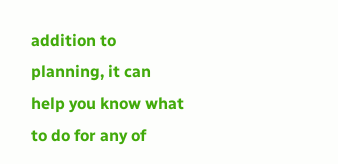addition to planning, it can help you know what to do for any of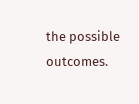the possible outcomes.